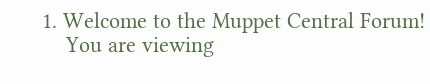1. Welcome to the Muppet Central Forum!
    You are viewing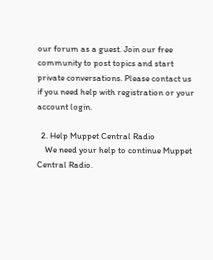our forum as a guest. Join our free community to post topics and start private conversations. Please contact us if you need help with registration or your account login.

  2. Help Muppet Central Radio
    We need your help to continue Muppet Central Radio.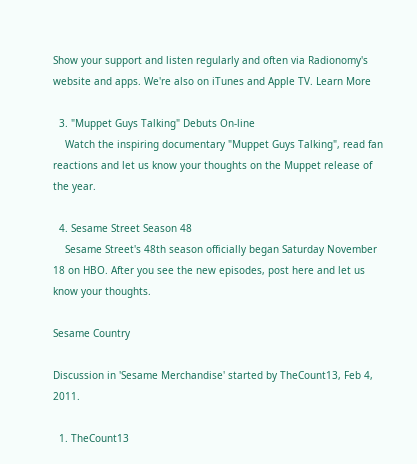Show your support and listen regularly and often via Radionomy's website and apps. We're also on iTunes and Apple TV. Learn More

  3. "Muppet Guys Talking" Debuts On-line
    Watch the inspiring documentary "Muppet Guys Talking", read fan reactions and let us know your thoughts on the Muppet release of the year.

  4. Sesame Street Season 48
    Sesame Street's 48th season officially began Saturday November 18 on HBO. After you see the new episodes, post here and let us know your thoughts.

Sesame Country

Discussion in 'Sesame Merchandise' started by TheCount13, Feb 4, 2011.

  1. TheCount13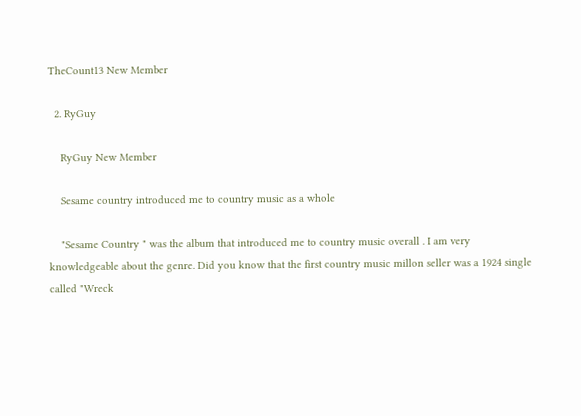TheCount13 New Member

  2. RyGuy

    RyGuy New Member

    Sesame country introduced me to country music as a whole

    "Sesame Country " was the album that introduced me to country music overall . I am very knowledgeable about the genre. Did you know that the first country music millon seller was a 1924 single called "Wreck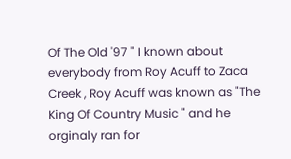Of The Old '97 " I known about everybody from Roy Acuff to Zaca Creek , Roy Acuff was known as "The King Of Country Music " and he orginaly ran for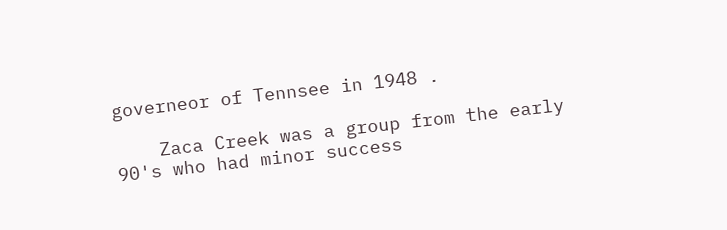governeor of Tennsee in 1948 .

    Zaca Creek was a group from the early 90's who had minor success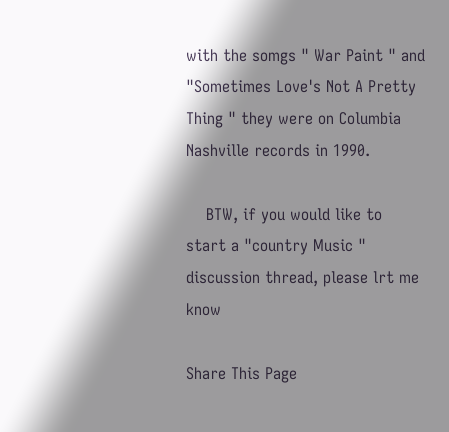with the somgs " War Paint " and "Sometimes Love's Not A Pretty Thing " they were on Columbia Nashville records in 1990.

    BTW, if you would like to start a "country Music " discussion thread, please lrt me know

Share This Page